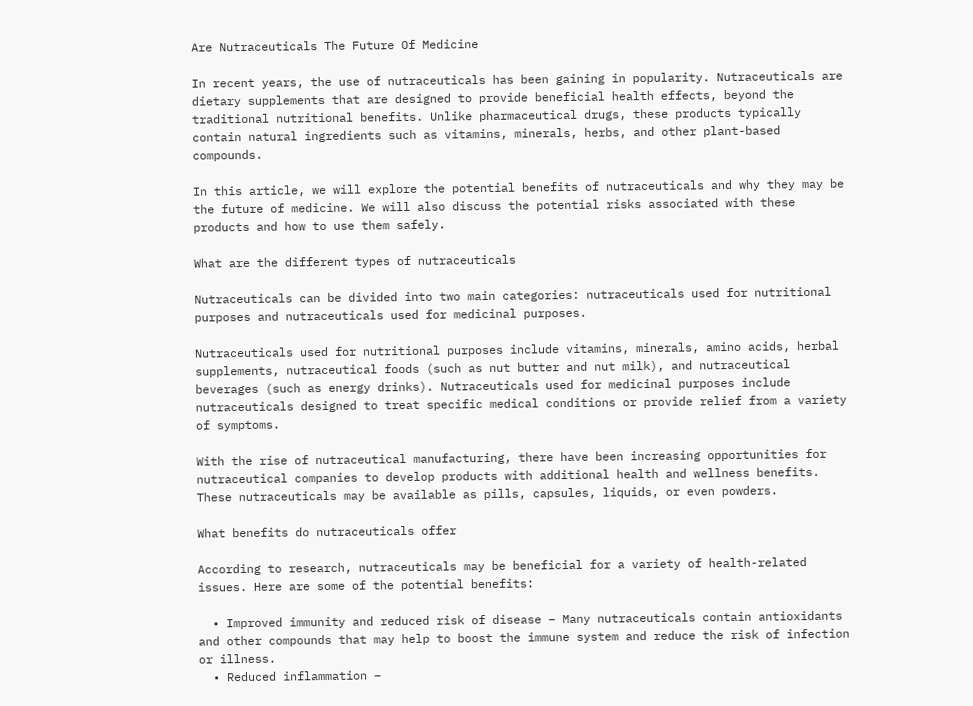Are Nutraceuticals The Future Of Medicine

In recent years, the use of nutraceuticals has been gaining in popularity. Nutraceuticals are dietary supplements that are designed to provide beneficial health effects, beyond the traditional nutritional benefits. Unlike pharmaceutical drugs, these products typically contain natural ingredients such as vitamins, minerals, herbs, and other plant-based compounds.

In this article, we will explore the potential benefits of nutraceuticals and why they may be the future of medicine. We will also discuss the potential risks associated with these products and how to use them safely.

What are the different types of nutraceuticals

Nutraceuticals can be divided into two main categories: nutraceuticals used for nutritional purposes and nutraceuticals used for medicinal purposes.

Nutraceuticals used for nutritional purposes include vitamins, minerals, amino acids, herbal supplements, nutraceutical foods (such as nut butter and nut milk), and nutraceutical beverages (such as energy drinks). Nutraceuticals used for medicinal purposes include nutraceuticals designed to treat specific medical conditions or provide relief from a variety of symptoms.

With the rise of nutraceutical manufacturing, there have been increasing opportunities for nutraceutical companies to develop products with additional health and wellness benefits. These nutraceuticals may be available as pills, capsules, liquids, or even powders.

What benefits do nutraceuticals offer

According to research, nutraceuticals may be beneficial for a variety of health-related issues. Here are some of the potential benefits:

  • Improved immunity and reduced risk of disease – Many nutraceuticals contain antioxidants and other compounds that may help to boost the immune system and reduce the risk of infection or illness.
  • Reduced inflammation –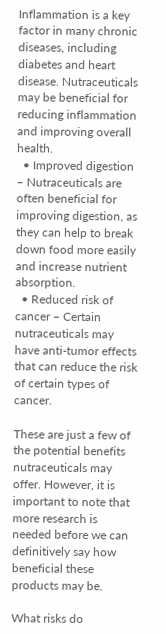Inflammation is a key factor in many chronic diseases, including diabetes and heart disease. Nutraceuticals may be beneficial for reducing inflammation and improving overall health.
  • Improved digestion – Nutraceuticals are often beneficial for improving digestion, as they can help to break down food more easily and increase nutrient absorption.
  • Reduced risk of cancer – Certain nutraceuticals may have anti-tumor effects that can reduce the risk of certain types of cancer.

These are just a few of the potential benefits nutraceuticals may offer. However, it is important to note that more research is needed before we can definitively say how beneficial these products may be.

What risks do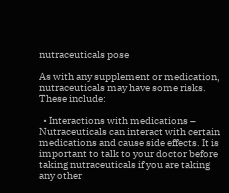nutraceuticals pose

As with any supplement or medication, nutraceuticals may have some risks. These include:

  • Interactions with medications – Nutraceuticals can interact with certain medications and cause side effects. It is important to talk to your doctor before taking nutraceuticals if you are taking any other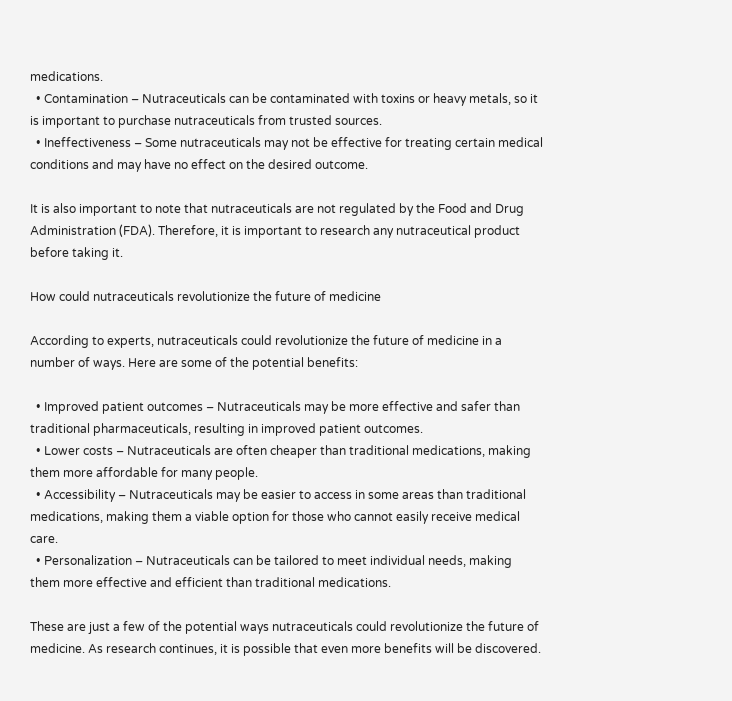medications.
  • Contamination – Nutraceuticals can be contaminated with toxins or heavy metals, so it is important to purchase nutraceuticals from trusted sources.
  • Ineffectiveness – Some nutraceuticals may not be effective for treating certain medical conditions and may have no effect on the desired outcome.

It is also important to note that nutraceuticals are not regulated by the Food and Drug Administration (FDA). Therefore, it is important to research any nutraceutical product before taking it.

How could nutraceuticals revolutionize the future of medicine

According to experts, nutraceuticals could revolutionize the future of medicine in a number of ways. Here are some of the potential benefits:

  • Improved patient outcomes – Nutraceuticals may be more effective and safer than traditional pharmaceuticals, resulting in improved patient outcomes.
  • Lower costs – Nutraceuticals are often cheaper than traditional medications, making them more affordable for many people.
  • Accessibility – Nutraceuticals may be easier to access in some areas than traditional medications, making them a viable option for those who cannot easily receive medical care.
  • Personalization – Nutraceuticals can be tailored to meet individual needs, making them more effective and efficient than traditional medications.

These are just a few of the potential ways nutraceuticals could revolutionize the future of medicine. As research continues, it is possible that even more benefits will be discovered.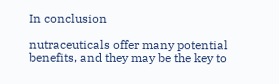In conclusion

nutraceuticals offer many potential benefits, and they may be the key to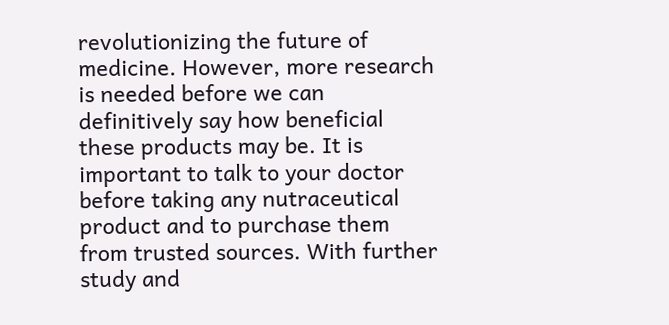revolutionizing the future of medicine. However, more research is needed before we can definitively say how beneficial these products may be. It is important to talk to your doctor before taking any nutraceutical product and to purchase them from trusted sources. With further study and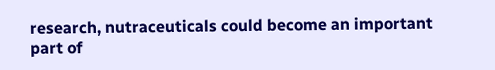research, nutraceuticals could become an important part of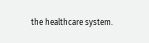the healthcare system.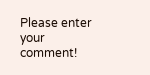Please enter your comment!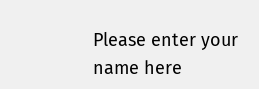Please enter your name here